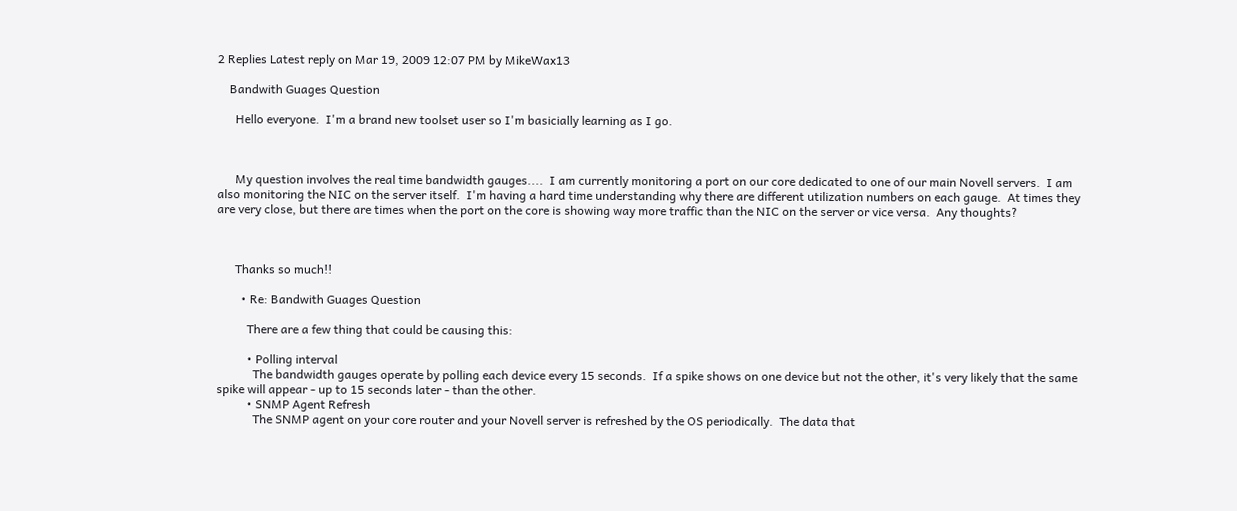2 Replies Latest reply on Mar 19, 2009 12:07 PM by MikeWax13

    Bandwith Guages Question

      Hello everyone.  I'm a brand new toolset user so I'm basicially learning as I go.



      My question involves the real time bandwidth gauges....  I am currently monitoring a port on our core dedicated to one of our main Novell servers.  I am also monitoring the NIC on the server itself.  I'm having a hard time understanding why there are different utilization numbers on each gauge.  At times they are very close, but there are times when the port on the core is showing way more traffic than the NIC on the server or vice versa.  Any thoughts?



      Thanks so much!!

        • Re: Bandwith Guages Question

          There are a few thing that could be causing this:

          • Polling interval
            The bandwidth gauges operate by polling each device every 15 seconds.  If a spike shows on one device but not the other, it's very likely that the same spike will appear - up to 15 seconds later - than the other.
          • SNMP Agent Refresh
            The SNMP agent on your core router and your Novell server is refreshed by the OS periodically.  The data that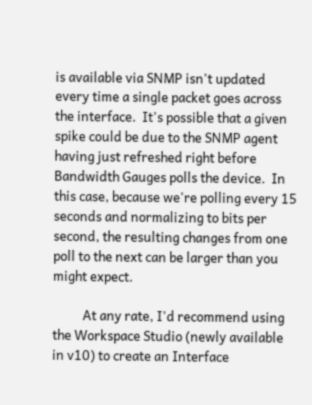is available via SNMP isn't updated every time a single packet goes across the interface.  It's possible that a given spike could be due to the SNMP agent having just refreshed right before Bandwidth Gauges polls the device.  In this case, because we're polling every 15 seconds and normalizing to bits per second, the resulting changes from one poll to the next can be larger than you might expect.

          At any rate, I'd recommend using the Workspace Studio (newly available in v10) to create an Interface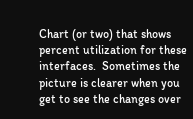Chart (or two) that shows percent utilization for these interfaces.  Sometimes the picture is clearer when you get to see the changes over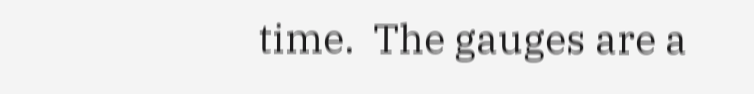time.  The gauges are a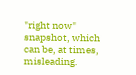"right now" snapshot, which can be, at times, misleading.